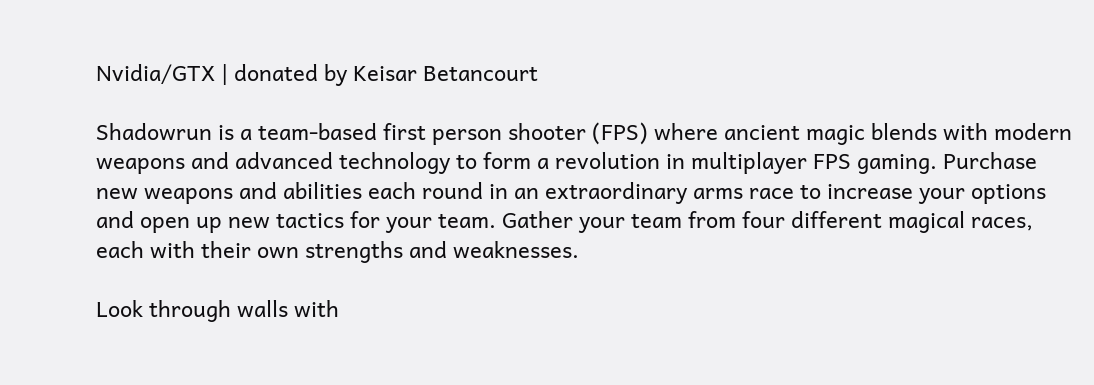Nvidia/GTX | donated by Keisar Betancourt

Shadowrun is a team-based first person shooter (FPS) where ancient magic blends with modern weapons and advanced technology to form a revolution in multiplayer FPS gaming. Purchase new weapons and abilities each round in an extraordinary arms race to increase your options and open up new tactics for your team. Gather your team from four different magical races, each with their own strengths and weaknesses.

Look through walls with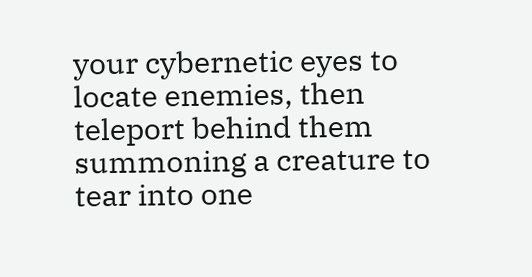your cybernetic eyes to locate enemies, then teleport behind them summoning a creature to tear into one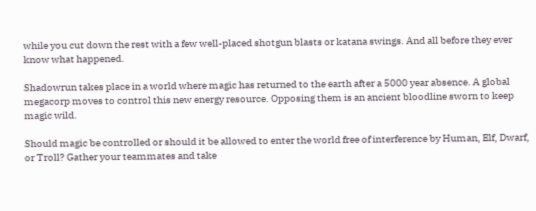while you cut down the rest with a few well-placed shotgun blasts or katana swings. And all before they ever know what happened.

Shadowrun takes place in a world where magic has returned to the earth after a 5000 year absence. A global megacorp moves to control this new energy resource. Opposing them is an ancient bloodline sworn to keep magic wild.

Should magic be controlled or should it be allowed to enter the world free of interference by Human, Elf, Dwarf, or Troll? Gather your teammates and take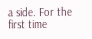a side. For the first time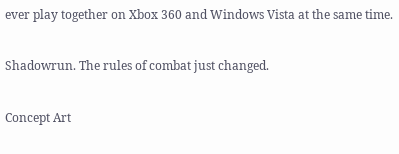ever play together on Xbox 360 and Windows Vista at the same time.

Shadowrun. The rules of combat just changed.

Concept Art